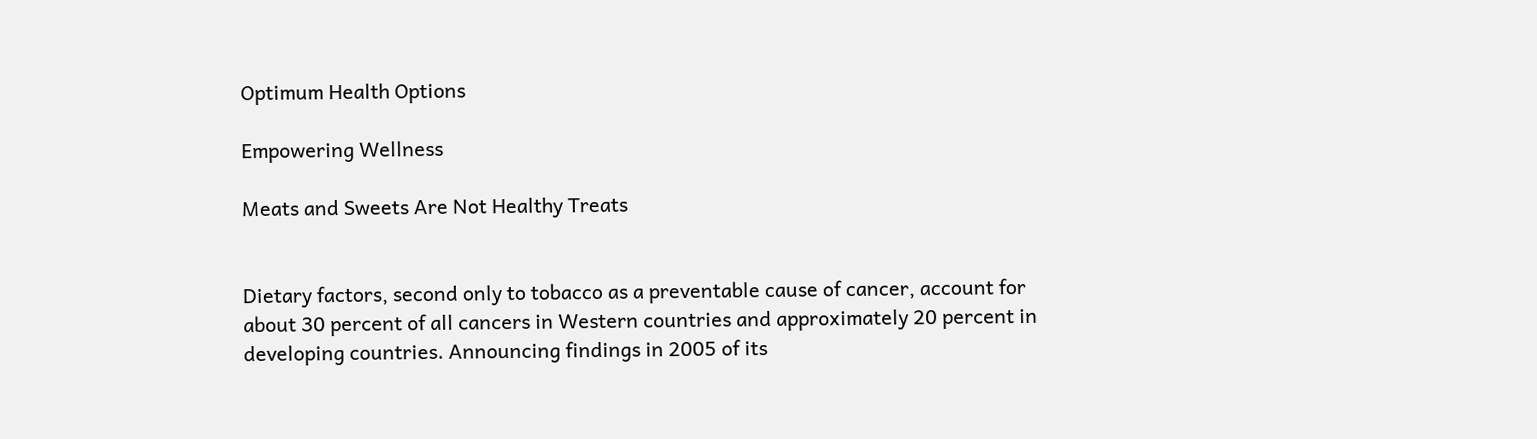Optimum Health Options

Empowering Wellness

Meats and Sweets Are Not Healthy Treats


Dietary factors, second only to tobacco as a preventable cause of cancer, account for about 30 percent of all cancers in Western countries and approximately 20 percent in developing countries. Announcing findings in 2005 of its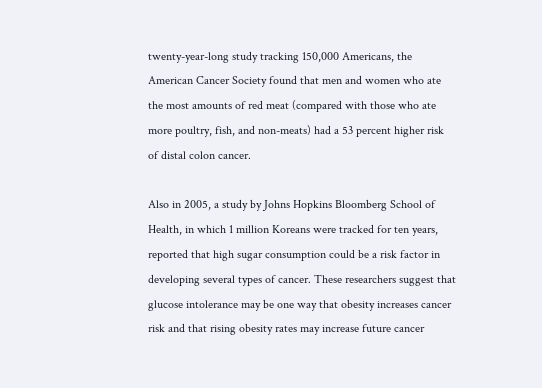twenty-year-long study tracking 150,000 Americans, the American Cancer Society found that men and women who ate the most amounts of red meat (compared with those who ate more poultry, fish, and non-meats) had a 53 percent higher risk of distal colon cancer.

Also in 2005, a study by Johns Hopkins Bloomberg School of Health, in which 1 million Koreans were tracked for ten years, reported that high sugar consumption could be a risk factor in developing several types of cancer. These researchers suggest that glucose intolerance may be one way that obesity increases cancer risk and that rising obesity rates may increase future cancer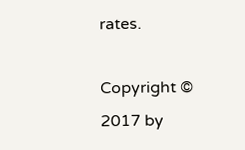rates.

Copyright © 2017 by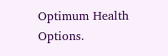Optimum Health Options.